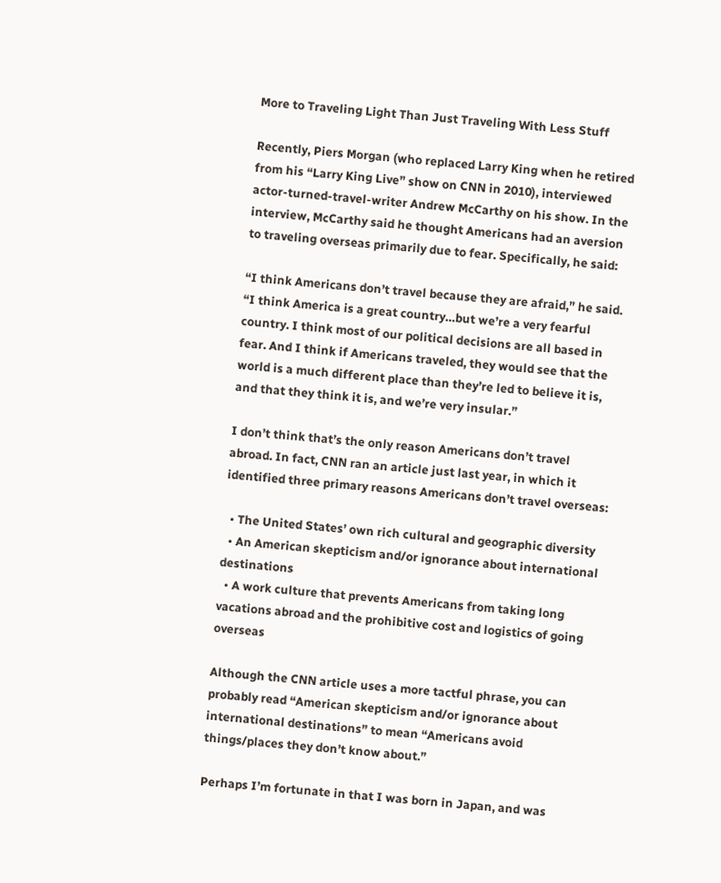More to Traveling Light Than Just Traveling With Less Stuff

Recently, Piers Morgan (who replaced Larry King when he retired from his “Larry King Live” show on CNN in 2010), interviewed actor-turned-travel-writer Andrew McCarthy on his show. In the interview, McCarthy said he thought Americans had an aversion to traveling overseas primarily due to fear. Specifically, he said:

“I think Americans don’t travel because they are afraid,” he said. “I think America is a great country…but we’re a very fearful country. I think most of our political decisions are all based in fear. And I think if Americans traveled, they would see that the world is a much different place than they’re led to believe it is, and that they think it is, and we’re very insular.”

I don’t think that’s the only reason Americans don’t travel abroad. In fact, CNN ran an article just last year, in which it identified three primary reasons Americans don’t travel overseas:

  • The United States’ own rich cultural and geographic diversity
  • An American skepticism and/or ignorance about international destinations
  • A work culture that prevents Americans from taking long vacations abroad and the prohibitive cost and logistics of going overseas

Although the CNN article uses a more tactful phrase, you can probably read “American skepticism and/or ignorance about international destinations” to mean “Americans avoid things/places they don’t know about.”

Perhaps I’m fortunate in that I was born in Japan, and was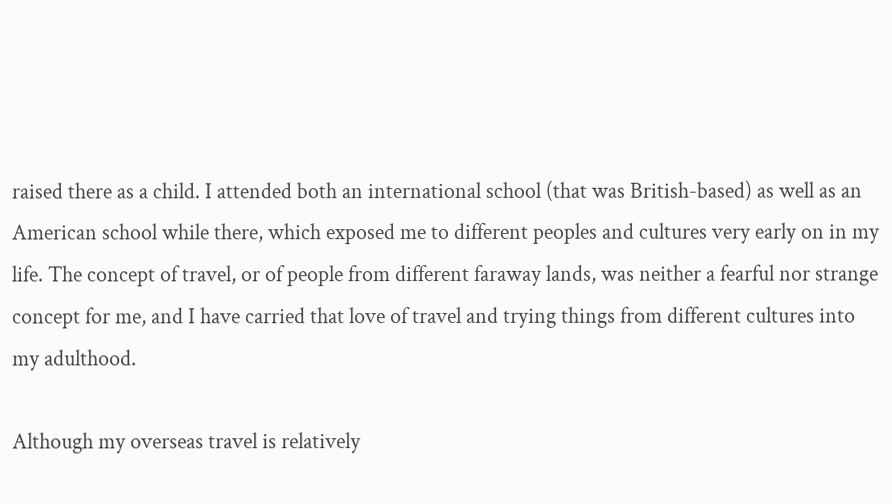raised there as a child. I attended both an international school (that was British-based) as well as an American school while there, which exposed me to different peoples and cultures very early on in my life. The concept of travel, or of people from different faraway lands, was neither a fearful nor strange concept for me, and I have carried that love of travel and trying things from different cultures into my adulthood.

Although my overseas travel is relatively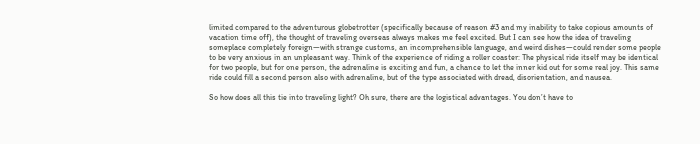limited compared to the adventurous globetrotter (specifically because of reason #3 and my inability to take copious amounts of vacation time off), the thought of traveling overseas always makes me feel excited. But I can see how the idea of traveling someplace completely foreign—with strange customs, an incomprehensible language, and weird dishes—could render some people to be very anxious in an unpleasant way. Think of the experience of riding a roller coaster: The physical ride itself may be identical for two people, but for one person, the adrenaline is exciting and fun, a chance to let the inner kid out for some real joy. This same ride could fill a second person also with adrenaline, but of the type associated with dread, disorientation, and nausea.

So how does all this tie into traveling light? Oh sure, there are the logistical advantages. You don’t have to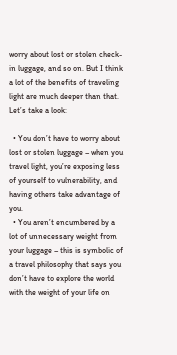worry about lost or stolen check-in luggage, and so on. But I think a lot of the benefits of traveling light are much deeper than that. Let’s take a look:

  • You don’t have to worry about lost or stolen luggage – when you travel light, you’re exposing less of yourself to vulnerability, and having others take advantage of you.
  • You aren’t encumbered by a lot of unnecessary weight from your luggage – this is symbolic of a travel philosophy that says you don’t have to explore the world with the weight of your life on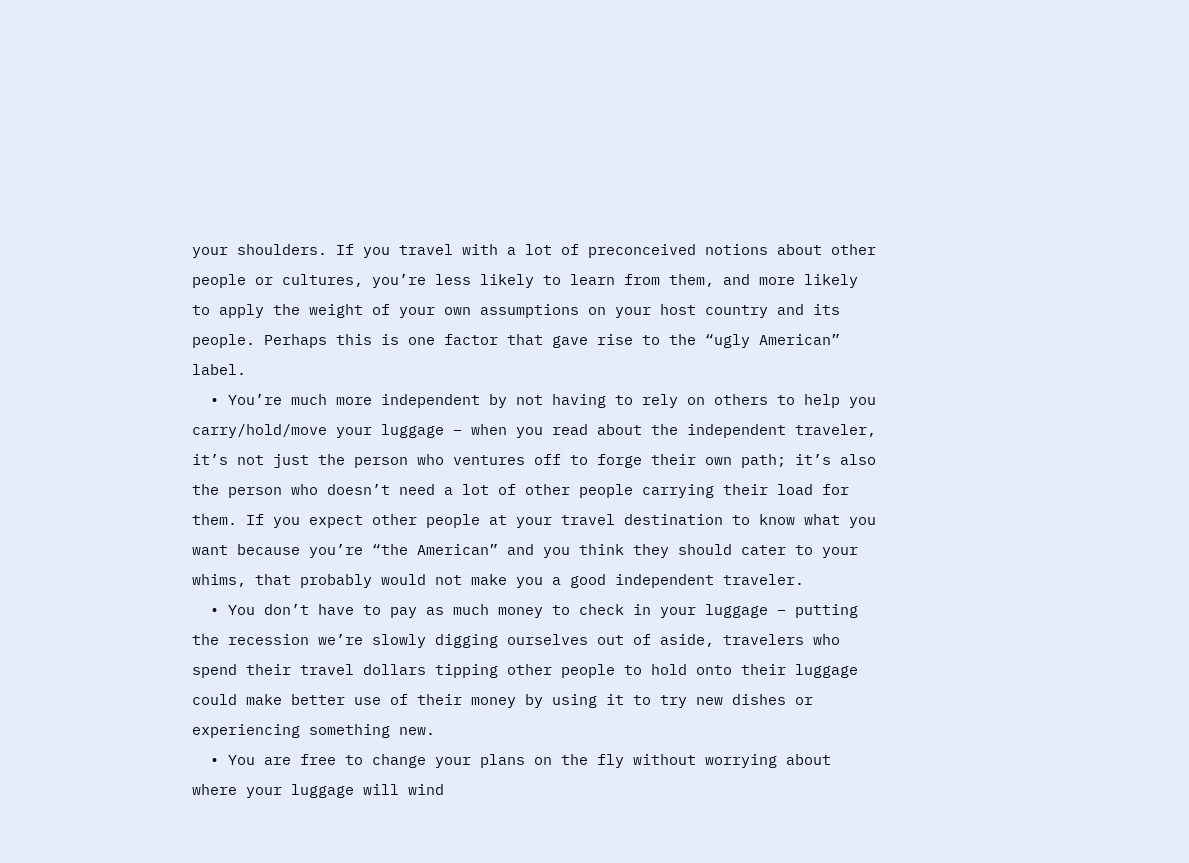your shoulders. If you travel with a lot of preconceived notions about other people or cultures, you’re less likely to learn from them, and more likely to apply the weight of your own assumptions on your host country and its people. Perhaps this is one factor that gave rise to the “ugly American” label.
  • You’re much more independent by not having to rely on others to help you carry/hold/move your luggage – when you read about the independent traveler, it’s not just the person who ventures off to forge their own path; it’s also the person who doesn’t need a lot of other people carrying their load for them. If you expect other people at your travel destination to know what you want because you’re “the American” and you think they should cater to your whims, that probably would not make you a good independent traveler.
  • You don’t have to pay as much money to check in your luggage – putting the recession we’re slowly digging ourselves out of aside, travelers who spend their travel dollars tipping other people to hold onto their luggage could make better use of their money by using it to try new dishes or experiencing something new.
  • You are free to change your plans on the fly without worrying about where your luggage will wind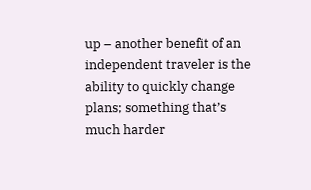up – another benefit of an independent traveler is the ability to quickly change plans; something that’s much harder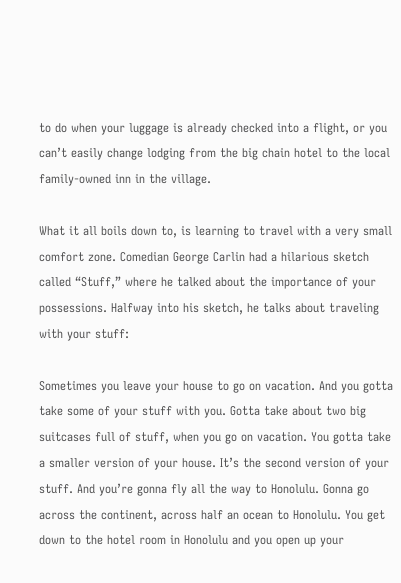to do when your luggage is already checked into a flight, or you can’t easily change lodging from the big chain hotel to the local family-owned inn in the village.

What it all boils down to, is learning to travel with a very small comfort zone. Comedian George Carlin had a hilarious sketch called “Stuff,” where he talked about the importance of your possessions. Halfway into his sketch, he talks about traveling with your stuff:

Sometimes you leave your house to go on vacation. And you gotta take some of your stuff with you. Gotta take about two big suitcases full of stuff, when you go on vacation. You gotta take a smaller version of your house. It’s the second version of your stuff. And you’re gonna fly all the way to Honolulu. Gonna go across the continent, across half an ocean to Honolulu. You get down to the hotel room in Honolulu and you open up your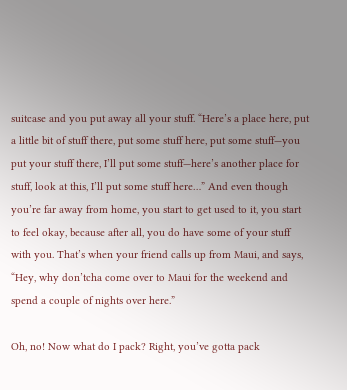suitcase and you put away all your stuff. “Here’s a place here, put a little bit of stuff there, put some stuff here, put some stuff—you put your stuff there, I’ll put some stuff—here’s another place for stuff, look at this, I’ll put some stuff here…” And even though you’re far away from home, you start to get used to it, you start to feel okay, because after all, you do have some of your stuff with you. That’s when your friend calls up from Maui, and says, “Hey, why don’tcha come over to Maui for the weekend and spend a couple of nights over here.”

Oh, no! Now what do I pack? Right, you’ve gotta pack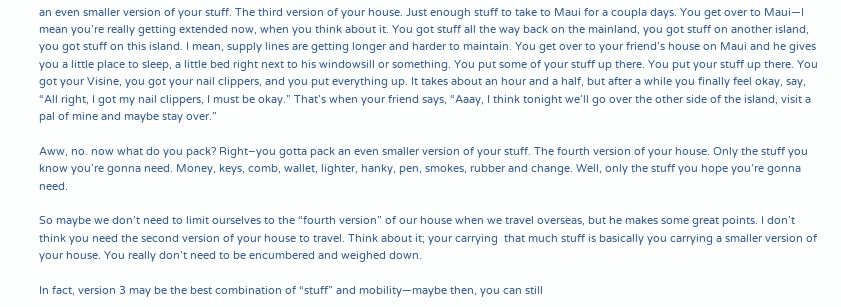an even smaller version of your stuff. The third version of your house. Just enough stuff to take to Maui for a coupla days. You get over to Maui—I mean you’re really getting extended now, when you think about it. You got stuff all the way back on the mainland, you got stuff on another island, you got stuff on this island. I mean, supply lines are getting longer and harder to maintain. You get over to your friend’s house on Maui and he gives you a little place to sleep, a little bed right next to his windowsill or something. You put some of your stuff up there. You put your stuff up there. You got your Visine, you got your nail clippers, and you put everything up. It takes about an hour and a half, but after a while you finally feel okay, say, “All right, I got my nail clippers, I must be okay.” That’s when your friend says, “Aaay, I think tonight we’ll go over the other side of the island, visit a pal of mine and maybe stay over.”

Aww, no. now what do you pack? Right–you gotta pack an even smaller version of your stuff. The fourth version of your house. Only the stuff you know you’re gonna need. Money, keys, comb, wallet, lighter, hanky, pen, smokes, rubber and change. Well, only the stuff you hope you’re gonna need.

So maybe we don’t need to limit ourselves to the “fourth version” of our house when we travel overseas, but he makes some great points. I don’t think you need the second version of your house to travel. Think about it; your carrying  that much stuff is basically you carrying a smaller version of your house. You really don’t need to be encumbered and weighed down.

In fact, version 3 may be the best combination of “stuff” and mobility—maybe then, you can still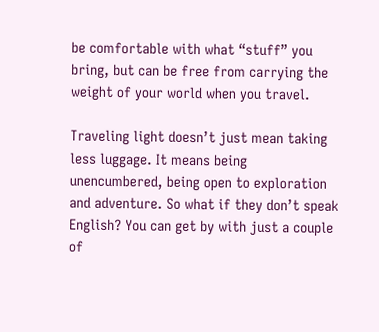be comfortable with what “stuff” you bring, but can be free from carrying the weight of your world when you travel.

Traveling light doesn’t just mean taking less luggage. It means being unencumbered, being open to exploration and adventure. So what if they don’t speak English? You can get by with just a couple of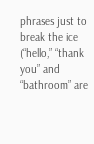phrases just to break the ice (“hello,” “thank you” and “bathroom” are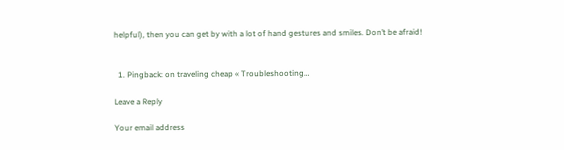helpful), then you can get by with a lot of hand gestures and smiles. Don’t be afraid!


  1. Pingback: on traveling cheap « Troubleshooting…

Leave a Reply

Your email address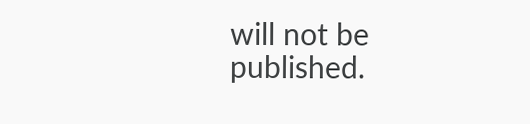will not be published.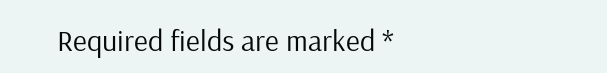Required fields are marked *